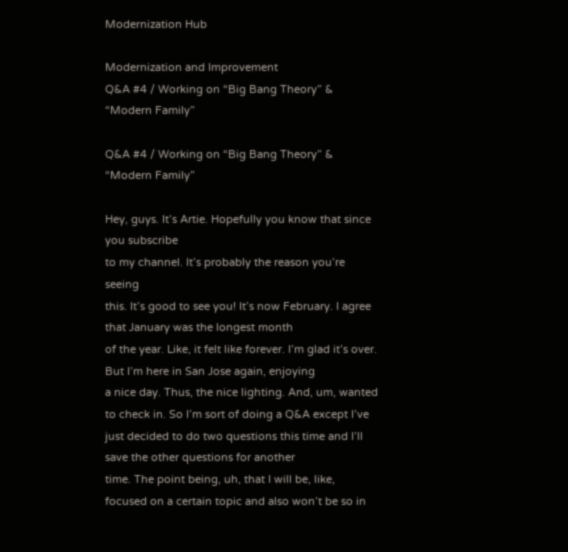Modernization Hub

Modernization and Improvement
Q&A #4 / Working on “Big Bang Theory” & “Modern Family”

Q&A #4 / Working on “Big Bang Theory” & “Modern Family”

Hey, guys. It’s Artie. Hopefully you know that since you subscribe
to my channel. It’s probably the reason you’re seeing
this. It’s good to see you! It’s now February. I agree that January was the longest month
of the year. Like, it felt like forever. I’m glad it’s over. But I’m here in San Jose again, enjoying
a nice day. Thus, the nice lighting. And, um, wanted to check in. So I’m sort of doing a Q&A except I’ve
just decided to do two questions this time and I’ll save the other questions for another
time. The point being, uh, that I will be, like,
focused on a certain topic and also won’t be so in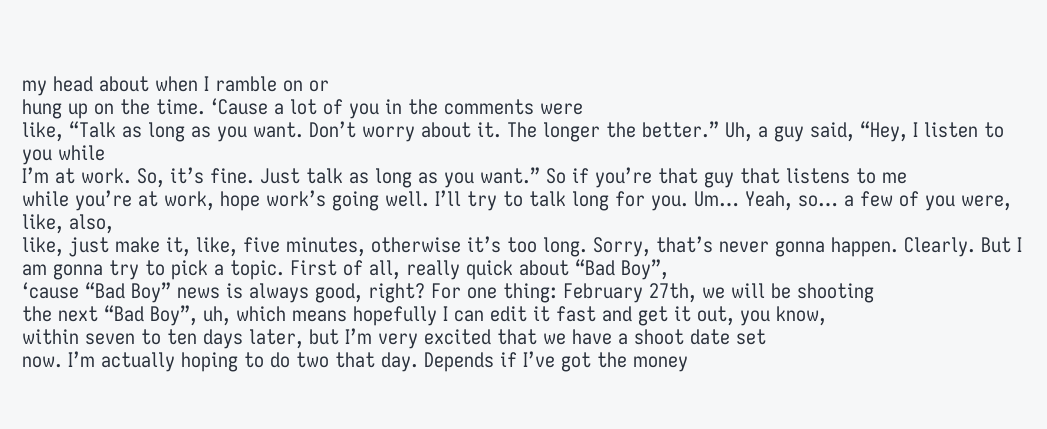my head about when I ramble on or
hung up on the time. ‘Cause a lot of you in the comments were
like, “Talk as long as you want. Don’t worry about it. The longer the better.” Uh, a guy said, “Hey, I listen to you while
I’m at work. So, it’s fine. Just talk as long as you want.” So if you’re that guy that listens to me
while you’re at work, hope work’s going well. I’ll try to talk long for you. Um… Yeah, so… a few of you were, like, also,
like, just make it, like, five minutes, otherwise it’s too long. Sorry, that’s never gonna happen. Clearly. But I am gonna try to pick a topic. First of all, really quick about “Bad Boy”,
‘cause “Bad Boy” news is always good, right? For one thing: February 27th, we will be shooting
the next “Bad Boy”, uh, which means hopefully I can edit it fast and get it out, you know,
within seven to ten days later, but I’m very excited that we have a shoot date set
now. I’m actually hoping to do two that day. Depends if I’ve got the money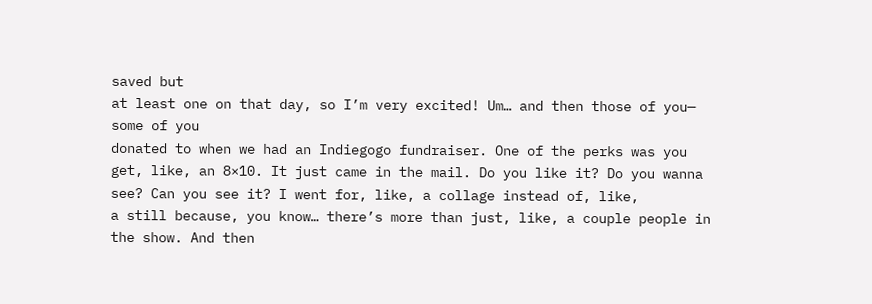saved but
at least one on that day, so I’m very excited! Um… and then those of you— some of you
donated to when we had an Indiegogo fundraiser. One of the perks was you get, like, an 8×10. It just came in the mail. Do you like it? Do you wanna see? Can you see it? I went for, like, a collage instead of, like,
a still because, you know… there’s more than just, like, a couple people in the show. And then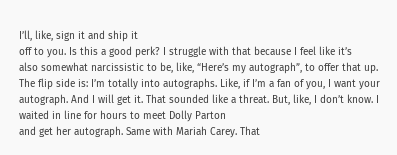I’ll, like, sign it and ship it
off to you. Is this a good perk? I struggle with that because I feel like it’s
also somewhat narcissistic to be, like, “Here’s my autograph”, to offer that up. The flip side is: I’m totally into autographs. Like, if I’m a fan of you, I want your autograph. And I will get it. That sounded like a threat. But, like, I don’t know. I waited in line for hours to meet Dolly Parton
and get her autograph. Same with Mariah Carey. That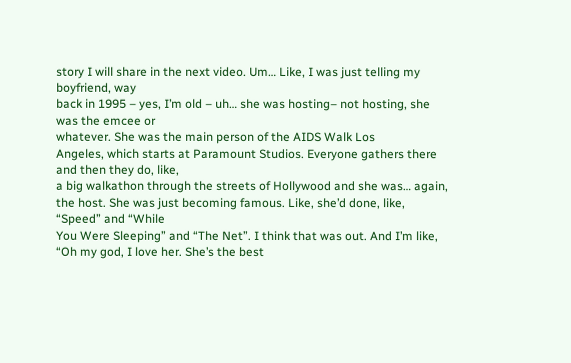story I will share in the next video. Um… Like, I was just telling my boyfriend, way
back in 1995 – yes, I’m old – uh… she was hosting– not hosting, she was the emcee or
whatever. She was the main person of the AIDS Walk Los
Angeles, which starts at Paramount Studios. Everyone gathers there and then they do, like,
a big walkathon through the streets of Hollywood and she was… again, the host. She was just becoming famous. Like, she’d done, like, “Speed” and “While
You Were Sleeping” and “The Net”. I think that was out. And I’m like, “Oh my god, I love her. She’s the best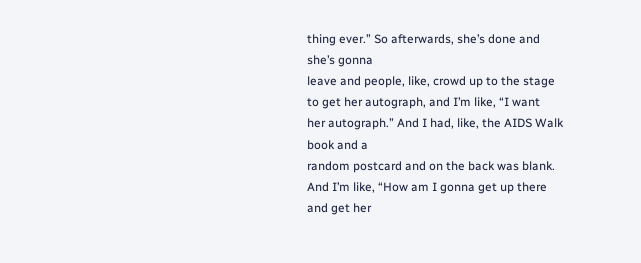thing ever.” So afterwards, she’s done and she’s gonna
leave and people, like, crowd up to the stage to get her autograph, and I’m like, “I want
her autograph.” And I had, like, the AIDS Walk book and a
random postcard and on the back was blank. And I’m like, “How am I gonna get up there
and get her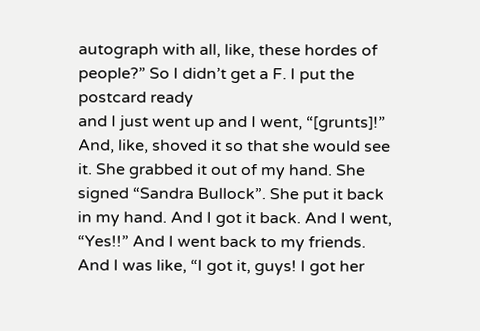autograph with all, like, these hordes of people?” So I didn’t get a F. I put the postcard ready
and I just went up and I went, “[grunts]!” And, like, shoved it so that she would see
it. She grabbed it out of my hand. She signed “Sandra Bullock”. She put it back in my hand. And I got it back. And I went, “Yes!!” And I went back to my friends. And I was like, “I got it, guys! I got her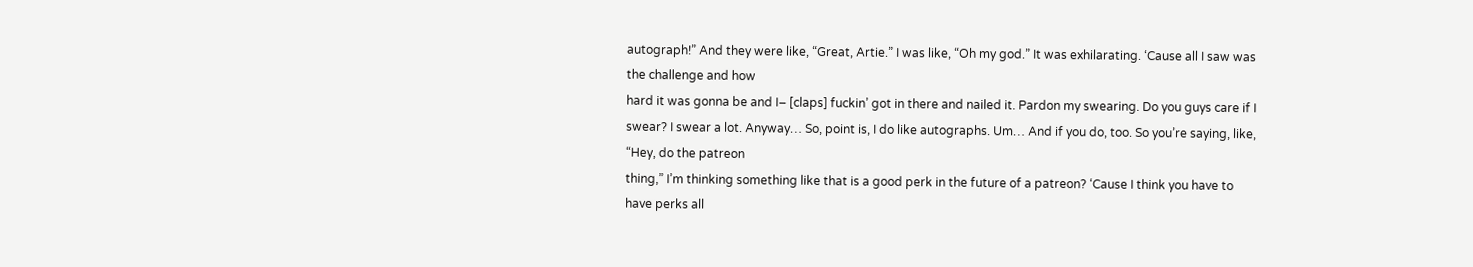autograph!” And they were like, “Great, Artie.” I was like, “Oh my god.” It was exhilarating. ‘Cause all I saw was the challenge and how
hard it was gonna be and I– [claps] fuckin’ got in there and nailed it. Pardon my swearing. Do you guys care if I swear? I swear a lot. Anyway… So, point is, I do like autographs. Um… And if you do, too. So you’re saying, like, “Hey, do the patreon
thing,” I’m thinking something like that is a good perk in the future of a patreon? ‘Cause I think you have to have perks all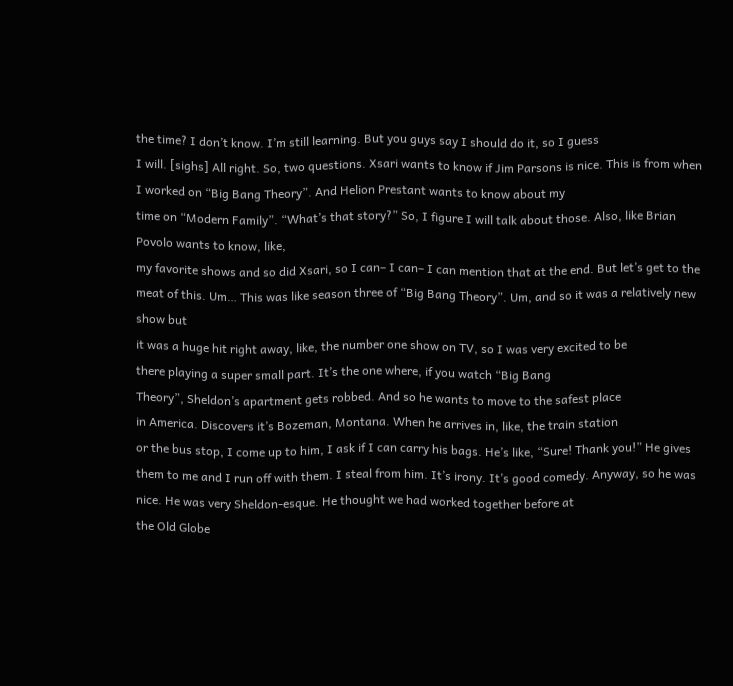the time? I don’t know. I’m still learning. But you guys say I should do it, so I guess
I will. [sighs] All right. So, two questions. Xsari wants to know if Jim Parsons is nice. This is from when I worked on “Big Bang Theory”. And Helion Prestant wants to know about my
time on “Modern Family”. “What’s that story?” So, I figure I will talk about those. Also, like Brian Povolo wants to know, like,
my favorite shows and so did Xsari, so I can– I can– I can mention that at the end. But let’s get to the meat of this. Um… This was like season three of “Big Bang Theory”. Um, and so it was a relatively new show but
it was a huge hit right away, like, the number one show on TV, so I was very excited to be
there playing a super small part. It’s the one where, if you watch “Big Bang
Theory”, Sheldon’s apartment gets robbed. And so he wants to move to the safest place
in America. Discovers it’s Bozeman, Montana. When he arrives in, like, the train station
or the bus stop, I come up to him, I ask if I can carry his bags. He’s like, “Sure! Thank you!” He gives them to me and I run off with them. I steal from him. It’s irony. It’s good comedy. Anyway, so he was nice. He was very Sheldon-esque. He thought we had worked together before at
the Old Globe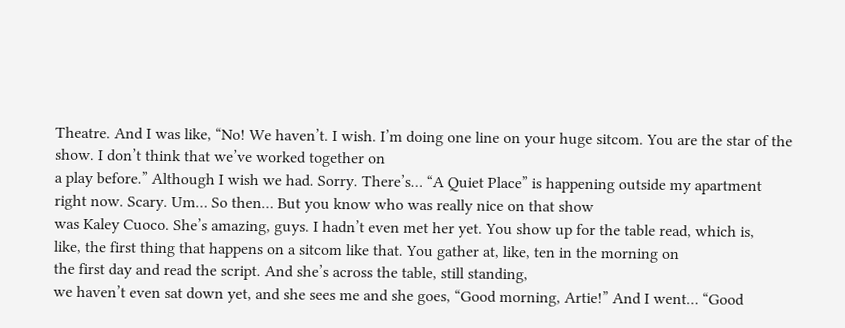Theatre. And I was like, “No! We haven’t. I wish. I’m doing one line on your huge sitcom. You are the star of the show. I don’t think that we’ve worked together on
a play before.” Although I wish we had. Sorry. There’s… “A Quiet Place” is happening outside my apartment
right now. Scary. Um… So then… But you know who was really nice on that show
was Kaley Cuoco. She’s amazing, guys. I hadn’t even met her yet. You show up for the table read, which is,
like, the first thing that happens on a sitcom like that. You gather at, like, ten in the morning on
the first day and read the script. And she’s across the table, still standing,
we haven’t even sat down yet, and she sees me and she goes, “Good morning, Artie!” And I went… “Good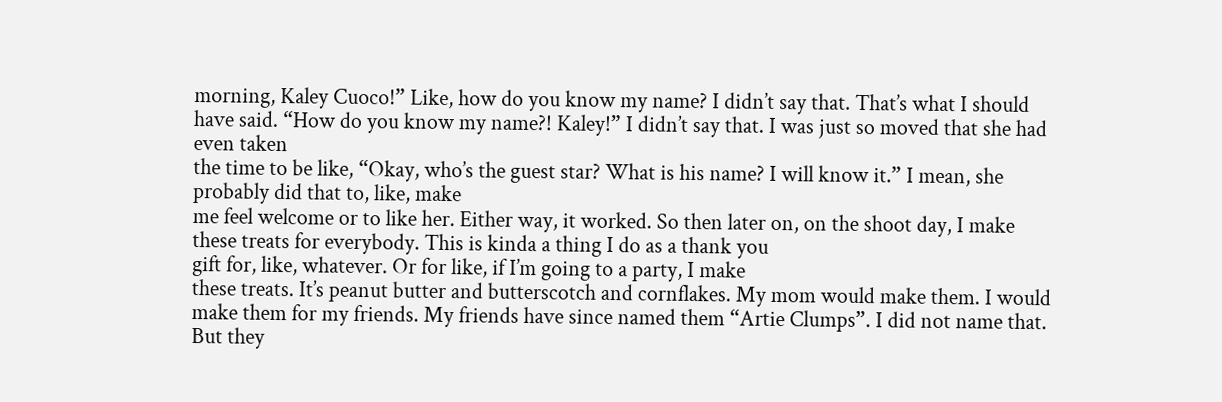morning, Kaley Cuoco!” Like, how do you know my name? I didn’t say that. That’s what I should have said. “How do you know my name?! Kaley!” I didn’t say that. I was just so moved that she had even taken
the time to be like, “Okay, who’s the guest star? What is his name? I will know it.” I mean, she probably did that to, like, make
me feel welcome or to like her. Either way, it worked. So then later on, on the shoot day, I make
these treats for everybody. This is kinda a thing I do as a thank you
gift for, like, whatever. Or for like, if I’m going to a party, I make
these treats. It’s peanut butter and butterscotch and cornflakes. My mom would make them. I would make them for my friends. My friends have since named them “Artie Clumps”. I did not name that. But they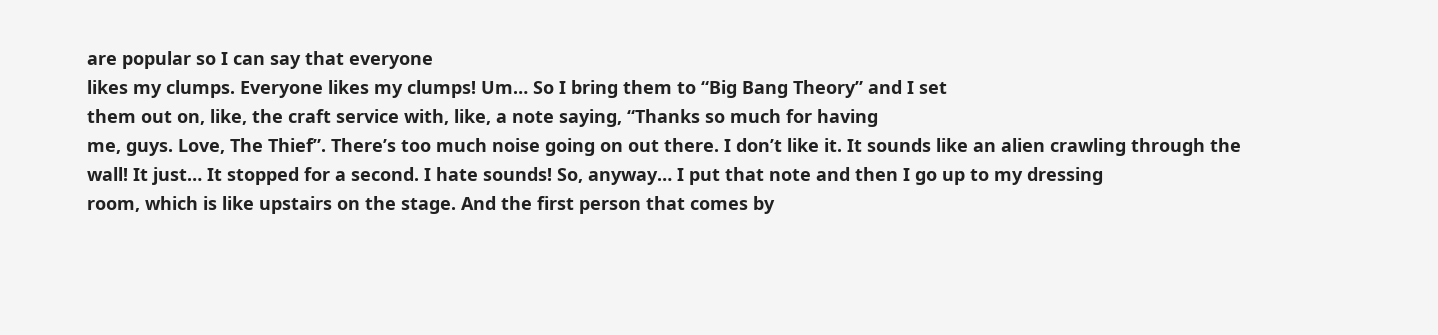are popular so I can say that everyone
likes my clumps. Everyone likes my clumps! Um… So I bring them to “Big Bang Theory” and I set
them out on, like, the craft service with, like, a note saying, “Thanks so much for having
me, guys. Love, The Thief”. There’s too much noise going on out there. I don’t like it. It sounds like an alien crawling through the
wall! It just… It stopped for a second. I hate sounds! So, anyway… I put that note and then I go up to my dressing
room, which is like upstairs on the stage. And the first person that comes by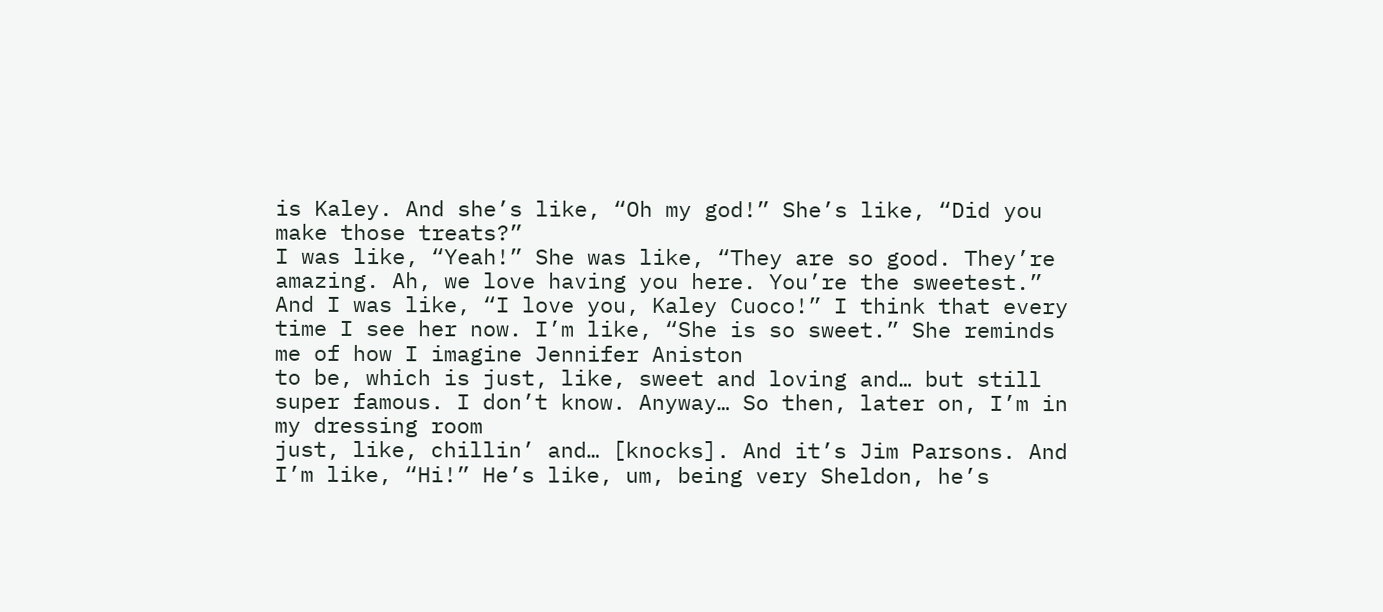is Kaley. And she’s like, “Oh my god!” She’s like, “Did you make those treats?”
I was like, “Yeah!” She was like, “They are so good. They’re amazing. Ah, we love having you here. You’re the sweetest.” And I was like, “I love you, Kaley Cuoco!” I think that every time I see her now. I’m like, “She is so sweet.” She reminds me of how I imagine Jennifer Aniston
to be, which is just, like, sweet and loving and… but still super famous. I don’t know. Anyway… So then, later on, I’m in my dressing room
just, like, chillin’ and… [knocks]. And it’s Jim Parsons. And I’m like, “Hi!” He’s like, um, being very Sheldon, he’s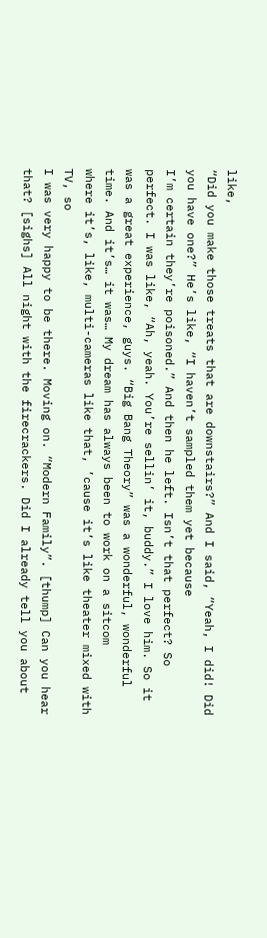like,
“Did you make those treats that are downstairs?” And I said, “Yeah, I did! Did you have one?” He’s like, “I haven’t sampled them yet because
I’m certain they’re poisoned.” And then he left. Isn’t that perfect? So perfect. I was like, “Ah, yeah. You’re sellin’ it, buddy.” I love him. So it was a great experience, guys. “Big Bang Theory” was a wonderful, wonderful
time. And it’s… it was… My dream has always been to work on a sitcom
where it’s, like, multi-cameras like that, ’cause it’s like theater mixed with TV, so
I was very happy to be there. Moving on. “Modern Family”. [thump] Can you hear that? [sighs] All night with the firecrackers. Did I already tell you about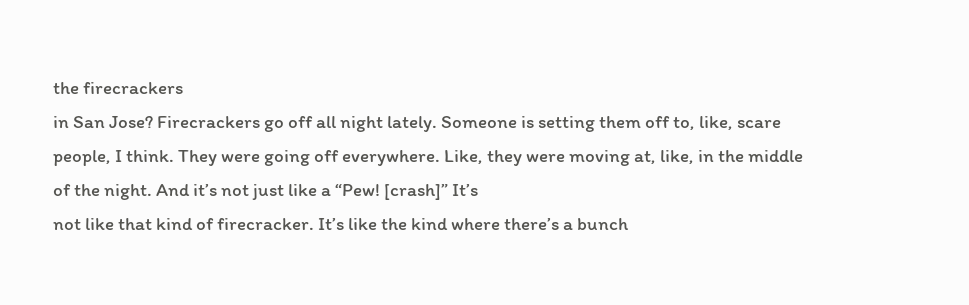the firecrackers
in San Jose? Firecrackers go off all night lately. Someone is setting them off to, like, scare
people, I think. They were going off everywhere. Like, they were moving at, like, in the middle
of the night. And it’s not just like a “Pew! [crash]” It’s
not like that kind of firecracker. It’s like the kind where there’s a bunch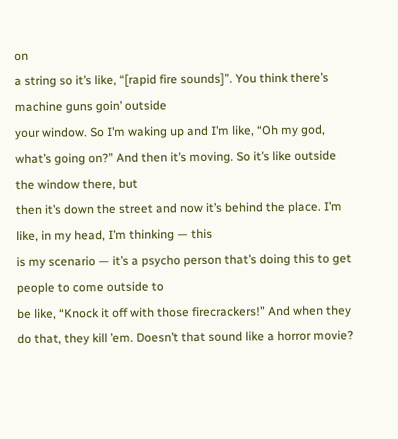on
a string so it’s like, “[rapid fire sounds]”. You think there’s machine guns goin’ outside
your window. So I’m waking up and I’m like, “Oh my god,
what’s going on?” And then it’s moving. So it’s like outside the window there, but
then it’s down the street and now it’s behind the place. I’m like, in my head, I’m thinking — this
is my scenario — it’s a psycho person that’s doing this to get people to come outside to
be like, “Knock it off with those firecrackers!” And when they do that, they kill ’em. Doesn’t that sound like a horror movie?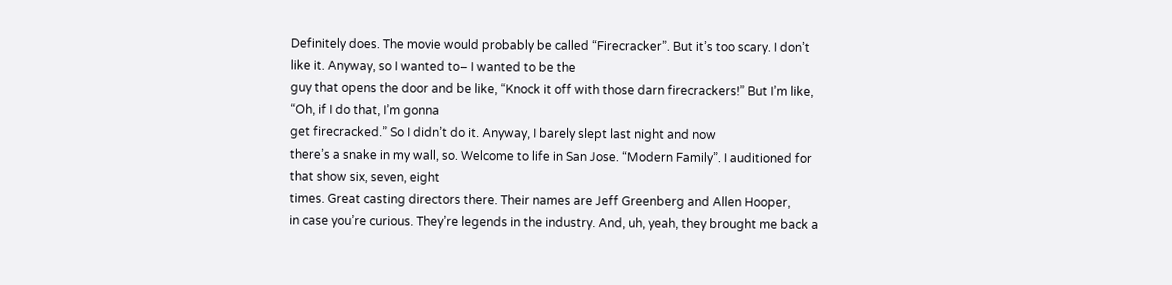Definitely does. The movie would probably be called “Firecracker”. But it’s too scary. I don’t like it. Anyway, so I wanted to– I wanted to be the
guy that opens the door and be like, “Knock it off with those darn firecrackers!” But I’m like, “Oh, if I do that, I’m gonna
get firecracked.” So I didn’t do it. Anyway, I barely slept last night and now
there’s a snake in my wall, so. Welcome to life in San Jose. “Modern Family”. I auditioned for that show six, seven, eight
times. Great casting directors there. Their names are Jeff Greenberg and Allen Hooper,
in case you’re curious. They’re legends in the industry. And, uh, yeah, they brought me back a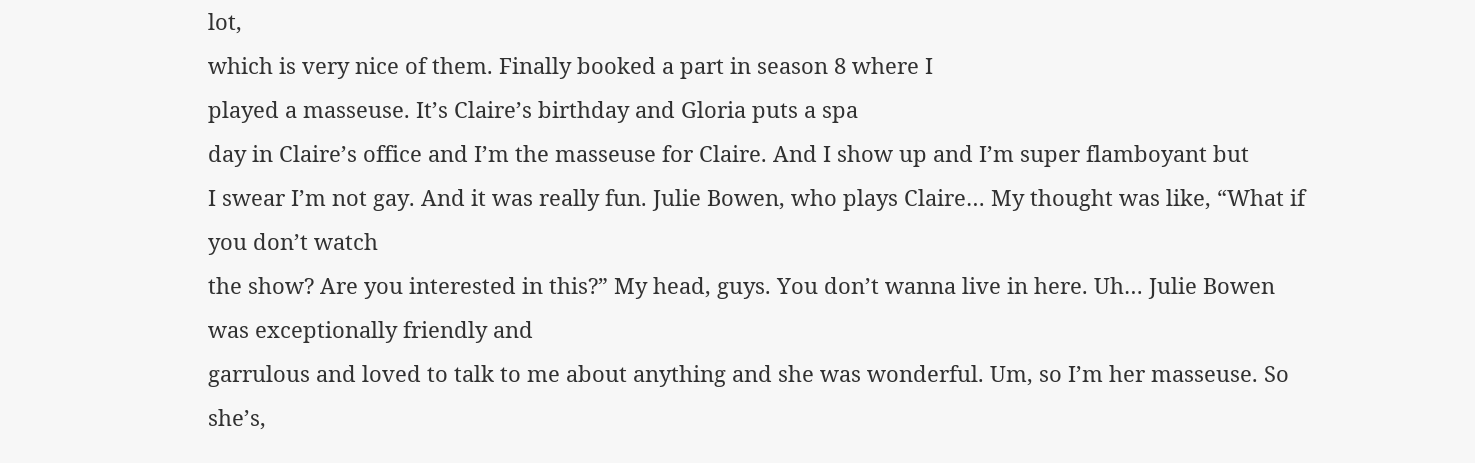lot,
which is very nice of them. Finally booked a part in season 8 where I
played a masseuse. It’s Claire’s birthday and Gloria puts a spa
day in Claire’s office and I’m the masseuse for Claire. And I show up and I’m super flamboyant but
I swear I’m not gay. And it was really fun. Julie Bowen, who plays Claire… My thought was like, “What if you don’t watch
the show? Are you interested in this?” My head, guys. You don’t wanna live in here. Uh… Julie Bowen was exceptionally friendly and
garrulous and loved to talk to me about anything and she was wonderful. Um, so I’m her masseuse. So she’s,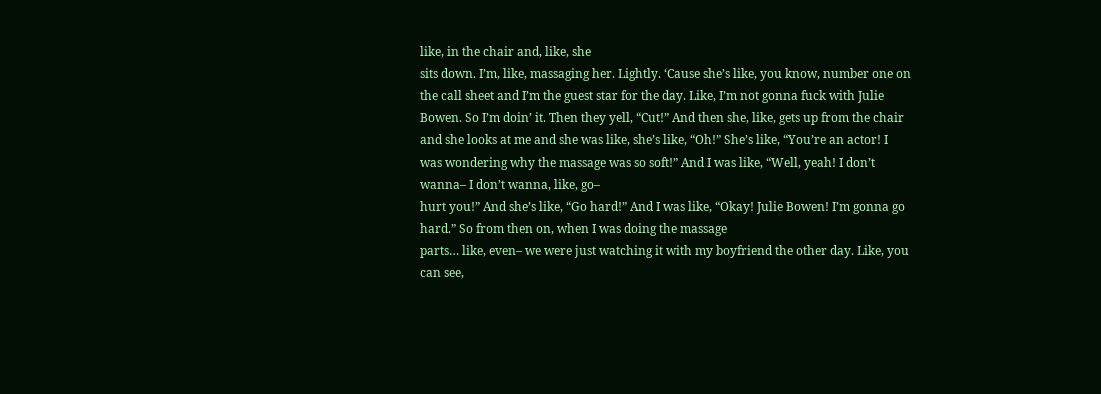like, in the chair and, like, she
sits down. I’m, like, massaging her. Lightly. ‘Cause she’s like, you know, number one on
the call sheet and I’m the guest star for the day. Like, I’m not gonna fuck with Julie Bowen. So I’m doin’ it. Then they yell, “Cut!” And then she, like, gets up from the chair
and she looks at me and she was like, she’s like, “Oh!” She’s like, “You’re an actor! I was wondering why the massage was so soft!” And I was like, “Well, yeah! I don’t wanna– I don’t wanna, like, go–
hurt you!” And she’s like, “Go hard!” And I was like, “Okay! Julie Bowen! I’m gonna go hard.” So from then on, when I was doing the massage
parts… like, even– we were just watching it with my boyfriend the other day. Like, you can see,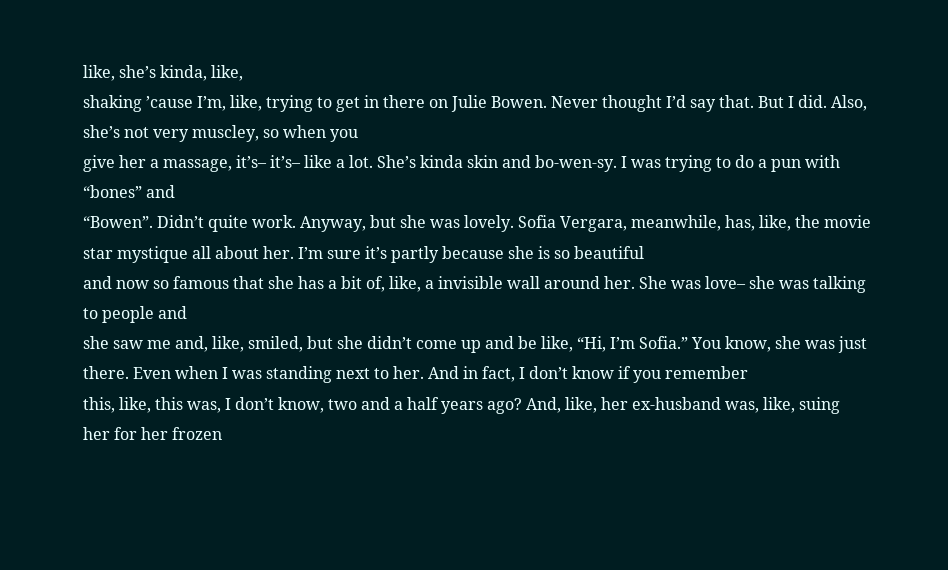like, she’s kinda, like,
shaking ’cause I’m, like, trying to get in there on Julie Bowen. Never thought I’d say that. But I did. Also, she’s not very muscley, so when you
give her a massage, it’s– it’s– like a lot. She’s kinda skin and bo-wen-sy. I was trying to do a pun with “bones” and
“Bowen”. Didn’t quite work. Anyway, but she was lovely. Sofia Vergara, meanwhile, has, like, the movie
star mystique all about her. I’m sure it’s partly because she is so beautiful
and now so famous that she has a bit of, like, a invisible wall around her. She was love– she was talking to people and
she saw me and, like, smiled, but she didn’t come up and be like, “Hi, I’m Sofia.” You know, she was just there. Even when I was standing next to her. And in fact, I don’t know if you remember
this, like, this was, I don’t know, two and a half years ago? And, like, her ex-husband was, like, suing
her for her frozen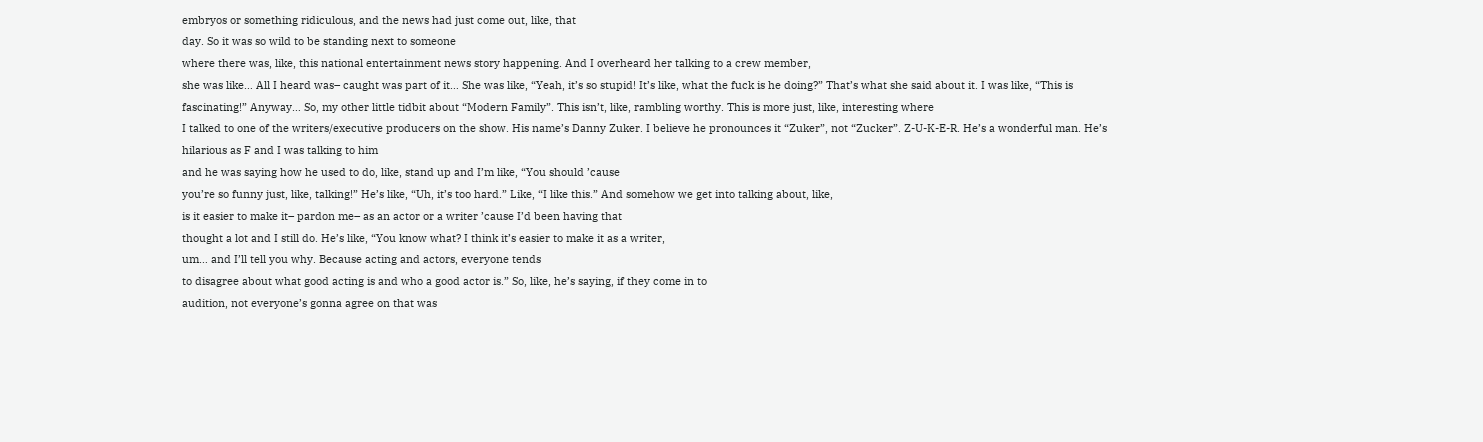embryos or something ridiculous, and the news had just come out, like, that
day. So it was so wild to be standing next to someone
where there was, like, this national entertainment news story happening. And I overheard her talking to a crew member,
she was like… All I heard was– caught was part of it… She was like, “Yeah, it’s so stupid! It’s like, what the fuck is he doing?” That’s what she said about it. I was like, “This is fascinating!” Anyway… So, my other little tidbit about “Modern Family”. This isn’t, like, rambling worthy. This is more just, like, interesting where
I talked to one of the writers/executive producers on the show. His name’s Danny Zuker. I believe he pronounces it “Zuker”, not “Zucker”. Z-U-K-E-R. He’s a wonderful man. He’s hilarious as F and I was talking to him
and he was saying how he used to do, like, stand up and I’m like, “You should ’cause
you’re so funny just, like, talking!” He’s like, “Uh, it’s too hard.” Like, “I like this.” And somehow we get into talking about, like,
is it easier to make it– pardon me– as an actor or a writer ’cause I’d been having that
thought a lot and I still do. He’s like, “You know what? I think it’s easier to make it as a writer,
um… and I’ll tell you why. Because acting and actors, everyone tends
to disagree about what good acting is and who a good actor is.” So, like, he’s saying, if they come in to
audition, not everyone’s gonna agree on that was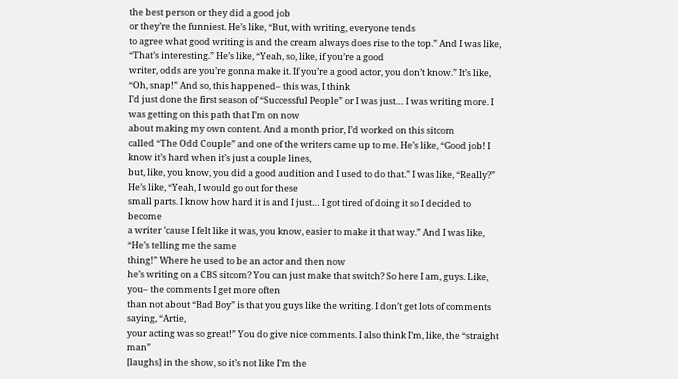the best person or they did a good job
or they’re the funniest. He’s like, “But, with writing, everyone tends
to agree what good writing is and the cream always does rise to the top.” And I was like, “That’s interesting.” He’s like, “Yeah, so, like, if you’re a good
writer, odds are you’re gonna make it. If you’re a good actor, you don’t know.” It’s like, “Oh, snap!” And so, this happened– this was, I think
I’d just done the first season of “Successful People” or I was just… I was writing more. I was getting on this path that I’m on now
about making my own content. And a month prior, I’d worked on this sitcom
called “The Odd Couple” and one of the writers came up to me. He’s like, “Good job! I know it’s hard when it’s just a couple lines,
but, like, you know, you did a good audition and I used to do that.” I was like, “Really?” He’s like, “Yeah, I would go out for these
small parts. I know how hard it is and I just… I got tired of doing it so I decided to become
a writer ’cause I felt like it was, you know, easier to make it that way.” And I was like, “He’s telling me the same
thing!” Where he used to be an actor and then now
he’s writing on a CBS sitcom? You can just make that switch? So here I am, guys. Like, you– the comments I get more often
than not about “Bad Boy” is that you guys like the writing. I don’t get lots of comments saying, “Artie,
your acting was so great!” You do give nice comments. I also think I’m, like, the “straight man”
[laughs] in the show, so it’s not like I’m the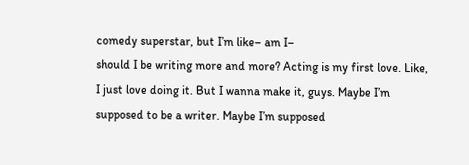comedy superstar, but I’m like– am I–
should I be writing more and more? Acting is my first love. Like, I just love doing it. But I wanna make it, guys. Maybe I’m supposed to be a writer. Maybe I’m supposed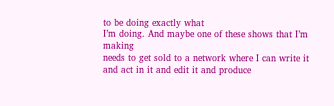to be doing exactly what
I’m doing. And maybe one of these shows that I’m making
needs to get sold to a network where I can write it and act in it and edit it and produce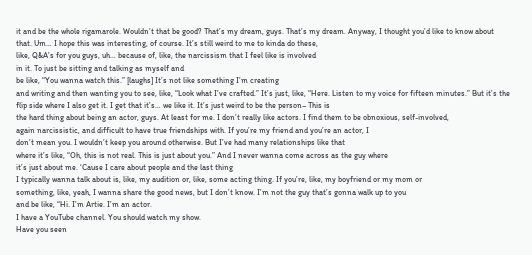it and be the whole rigamarole. Wouldn’t that be good? That’s my dream, guys. That’s my dream. Anyway, I thought you’d like to know about
that. Um… I hope this was interesting, of course. It’s still weird to me to kinda do these,
like, Q&A’s for you guys, uh… because of, like, the narcissism that I feel like is involved
in it. To just be sitting and talking as myself and
be like, “You wanna watch this.” [laughs] It’s not like something I’m creating
and writing and then wanting you to see, like, “Look what I’ve crafted.” It’s just, like, “Here. Listen to my voice for fifteen minutes.” But it’s the flip side where I also get it. I get that it’s… we like it. It’s just weird to be the person– This is
the hard thing about being an actor, guys. At least for me. I don’t really like actors. I find them to be obnoxious, self-involved,
again narcissistic, and difficult to have true friendships with. If you’re my friend and you’re an actor, I
don’t mean you. I wouldn’t keep you around otherwise. But I’ve had many relationships like that
where it’s like, “Oh, this is not real. This is just about you.” And I never wanna come across as the guy where
it’s just about me. ‘Cause I care about people and the last thing
I typically wanna talk about is, like, my audition or, like, some acting thing. If you’re, like, my boyfriend or my mom or
something, like, yeah, I wanna share the good news, but I don’t know. I’m not the guy that’s gonna walk up to you
and be like, “Hi. I’m Artie. I’m an actor.
I have a YouTube channel. You should watch my show.
Have you seen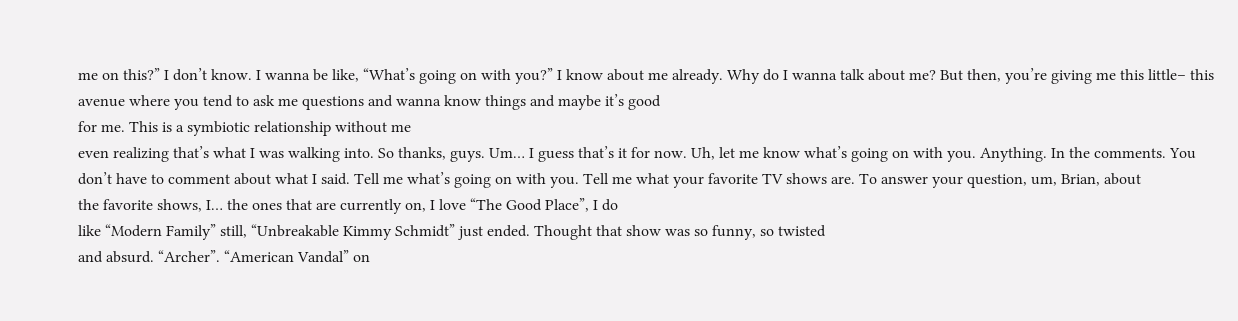me on this?” I don’t know. I wanna be like, “What’s going on with you?” I know about me already. Why do I wanna talk about me? But then, you’re giving me this little– this
avenue where you tend to ask me questions and wanna know things and maybe it’s good
for me. This is a symbiotic relationship without me
even realizing that’s what I was walking into. So thanks, guys. Um… I guess that’s it for now. Uh, let me know what’s going on with you. Anything. In the comments. You don’t have to comment about what I said. Tell me what’s going on with you. Tell me what your favorite TV shows are. To answer your question, um, Brian, about
the favorite shows, I… the ones that are currently on, I love “The Good Place”, I do
like “Modern Family” still, “Unbreakable Kimmy Schmidt” just ended. Thought that show was so funny, so twisted
and absurd. “Archer”. “American Vandal” on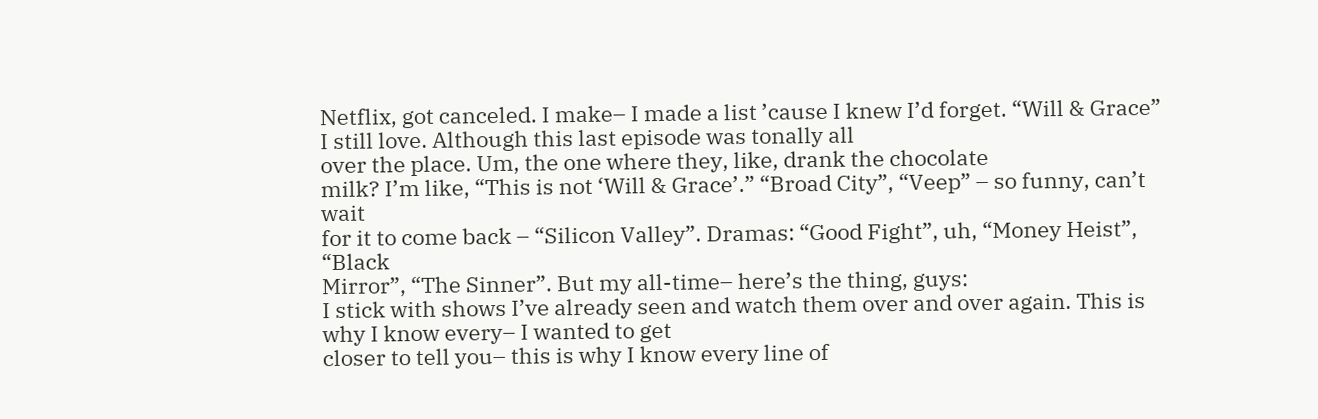Netflix, got canceled. I make– I made a list ’cause I knew I’d forget. “Will & Grace” I still love. Although this last episode was tonally all
over the place. Um, the one where they, like, drank the chocolate
milk? I’m like, “This is not ‘Will & Grace’.” “Broad City”, “Veep” – so funny, can’t wait
for it to come back – “Silicon Valley”. Dramas: “Good Fight”, uh, “Money Heist”, “Black
Mirror”, “The Sinner”. But my all-time– here’s the thing, guys:
I stick with shows I’ve already seen and watch them over and over again. This is why I know every– I wanted to get
closer to tell you– this is why I know every line of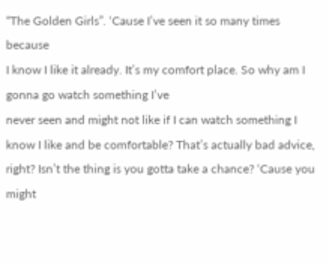“The Golden Girls”. ‘Cause I’ve seen it so many times because
I know I like it already. It’s my comfort place. So why am I gonna go watch something I’ve
never seen and might not like if I can watch something I know I like and be comfortable? That’s actually bad advice, right? Isn’t the thing is you gotta take a chance? ‘Cause you might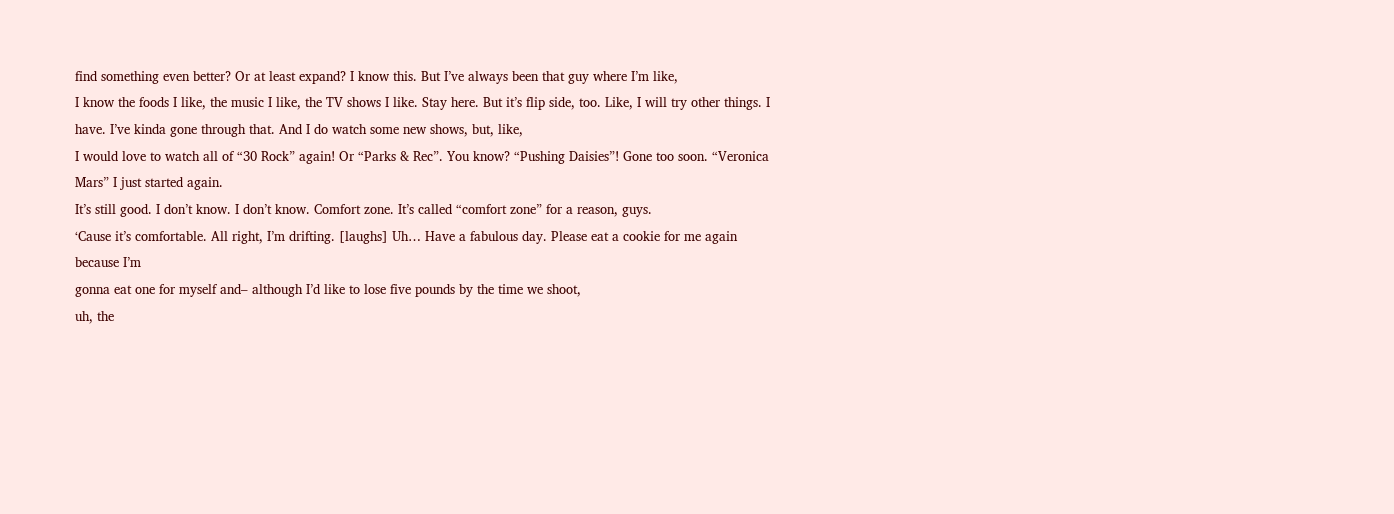find something even better? Or at least expand? I know this. But I’ve always been that guy where I’m like,
I know the foods I like, the music I like, the TV shows I like. Stay here. But it’s flip side, too. Like, I will try other things. I have. I’ve kinda gone through that. And I do watch some new shows, but, like,
I would love to watch all of “30 Rock” again! Or “Parks & Rec”. You know? “Pushing Daisies”! Gone too soon. “Veronica Mars” I just started again.
It’s still good. I don’t know. I don’t know. Comfort zone. It’s called “comfort zone” for a reason, guys.
‘Cause it’s comfortable. All right, I’m drifting. [laughs] Uh… Have a fabulous day. Please eat a cookie for me again because I’m
gonna eat one for myself and– although I’d like to lose five pounds by the time we shoot,
uh, the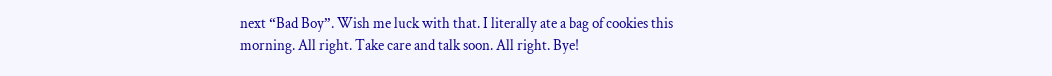next “Bad Boy”. Wish me luck with that. I literally ate a bag of cookies this morning. All right. Take care and talk soon. All right. Bye!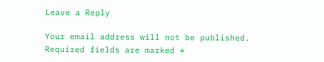Leave a Reply

Your email address will not be published. Required fields are marked *